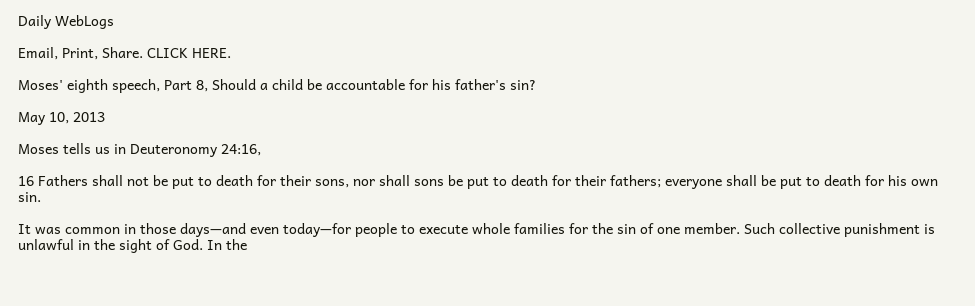Daily WebLogs

Email, Print, Share. CLICK HERE.

Moses' eighth speech, Part 8, Should a child be accountable for his father's sin?

May 10, 2013

Moses tells us in Deuteronomy 24:16,

16 Fathers shall not be put to death for their sons, nor shall sons be put to death for their fathers; everyone shall be put to death for his own sin.

It was common in those days—and even today—for people to execute whole families for the sin of one member. Such collective punishment is unlawful in the sight of God. In the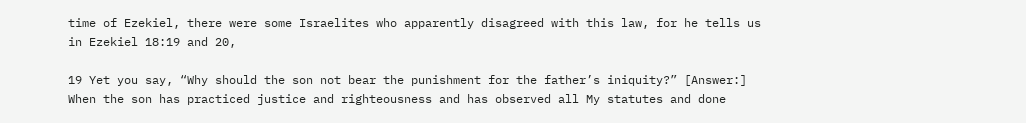time of Ezekiel, there were some Israelites who apparently disagreed with this law, for he tells us in Ezekiel 18:19 and 20,

19 Yet you say, “Why should the son not bear the punishment for the father’s iniquity?” [Answer:] When the son has practiced justice and righteousness and has observed all My statutes and done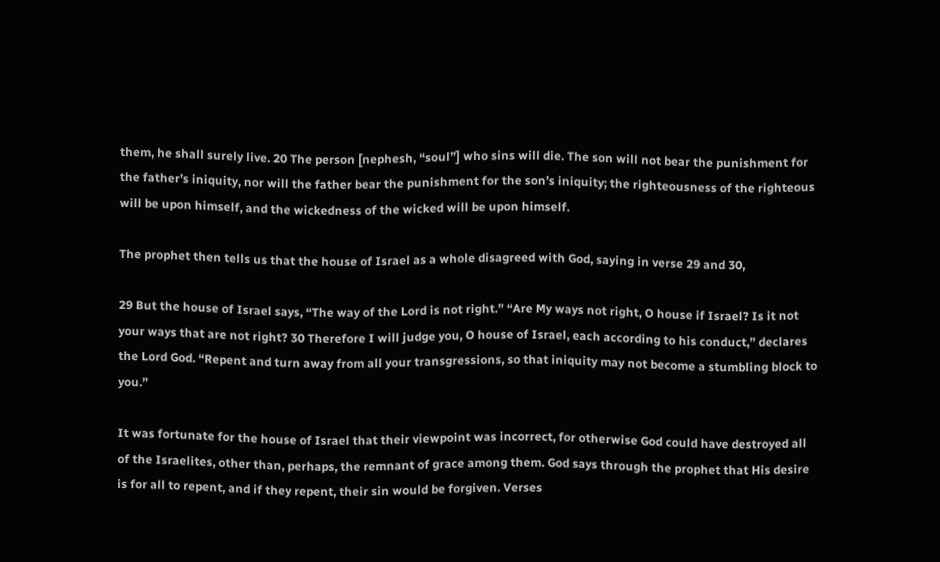them, he shall surely live. 20 The person [nephesh, “soul”] who sins will die. The son will not bear the punishment for the father’s iniquity, nor will the father bear the punishment for the son’s iniquity; the righteousness of the righteous will be upon himself, and the wickedness of the wicked will be upon himself.

The prophet then tells us that the house of Israel as a whole disagreed with God, saying in verse 29 and 30,

29 But the house of Israel says, “The way of the Lord is not right.” “Are My ways not right, O house if Israel? Is it not your ways that are not right? 30 Therefore I will judge you, O house of Israel, each according to his conduct,” declares the Lord God. “Repent and turn away from all your transgressions, so that iniquity may not become a stumbling block to you.”

It was fortunate for the house of Israel that their viewpoint was incorrect, for otherwise God could have destroyed all of the Israelites, other than, perhaps, the remnant of grace among them. God says through the prophet that His desire is for all to repent, and if they repent, their sin would be forgiven. Verses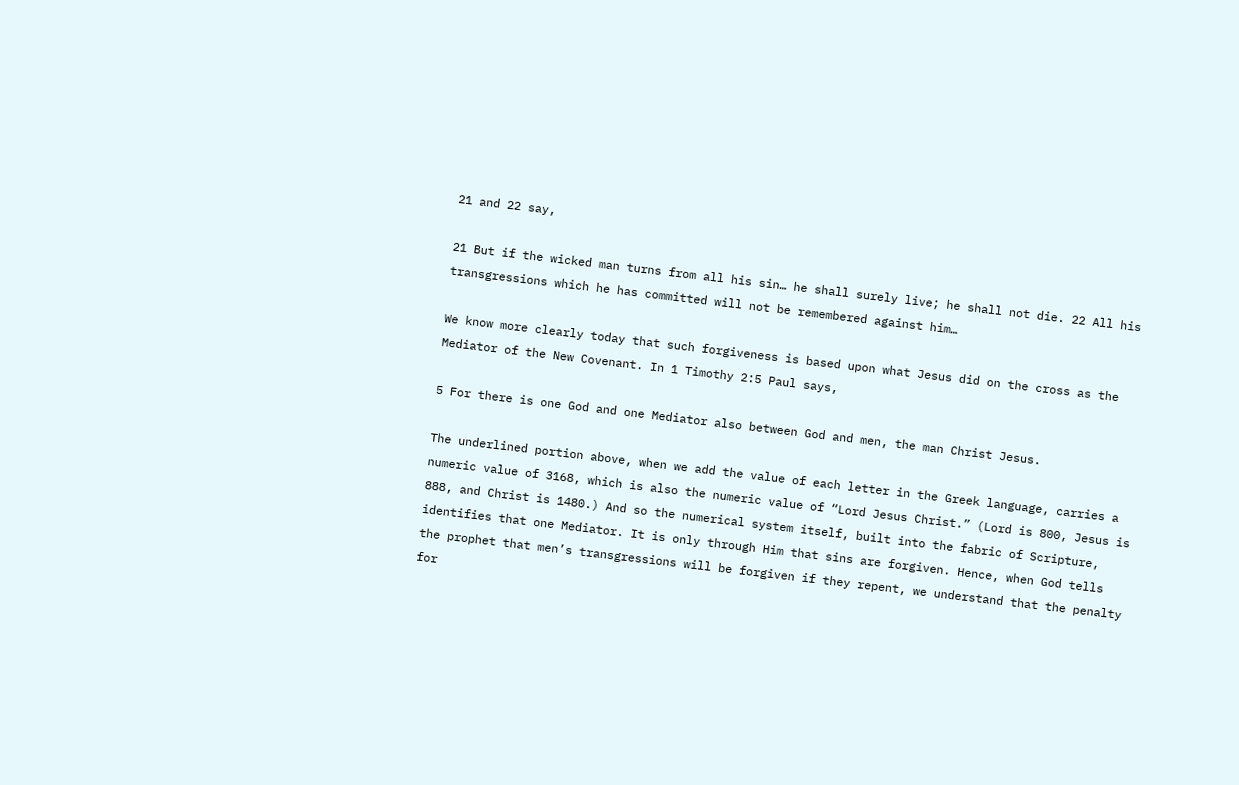21 and 22 say,

21 But if the wicked man turns from all his sin… he shall surely live; he shall not die. 22 All his transgressions which he has committed will not be remembered against him…

We know more clearly today that such forgiveness is based upon what Jesus did on the cross as the Mediator of the New Covenant. In 1 Timothy 2:5 Paul says,

5 For there is one God and one Mediator also between God and men, the man Christ Jesus.

The underlined portion above, when we add the value of each letter in the Greek language, carries a numeric value of 3168, which is also the numeric value of “Lord Jesus Christ.” (Lord is 800, Jesus is 888, and Christ is 1480.) And so the numerical system itself, built into the fabric of Scripture, identifies that one Mediator. It is only through Him that sins are forgiven. Hence, when God tells the prophet that men’s transgressions will be forgiven if they repent, we understand that the penalty for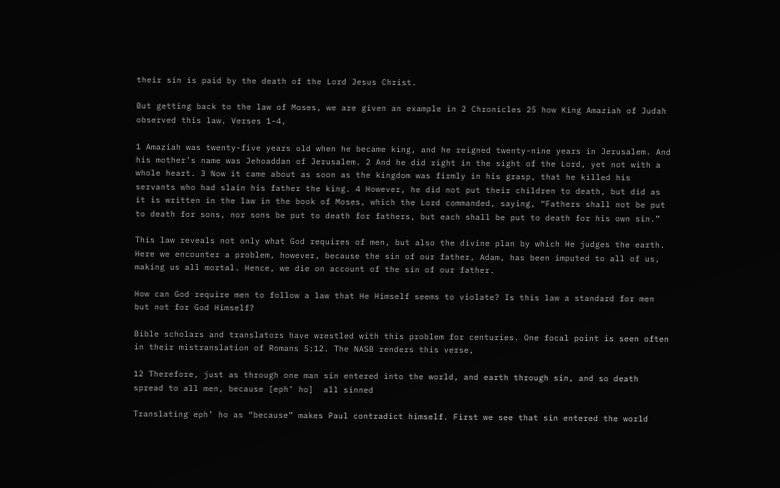their sin is paid by the death of the Lord Jesus Christ.

But getting back to the law of Moses, we are given an example in 2 Chronicles 25 how King Amaziah of Judah observed this law. Verses 1-4,

1 Amaziah was twenty-five years old when he became king, and he reigned twenty-nine years in Jerusalem. And his mother’s name was Jehoaddan of Jerusalem. 2 And he did right in the sight of the Lord, yet not with a whole heart. 3 Now it came about as soon as the kingdom was firmly in his grasp, that he killed his servants who had slain his father the king. 4 However, he did not put their children to death, but did as it is written in the law in the book of Moses, which the Lord commanded, saying, “Fathers shall not be put to death for sons, nor sons be put to death for fathers, but each shall be put to death for his own sin.”

This law reveals not only what God requires of men, but also the divine plan by which He judges the earth. Here we encounter a problem, however, because the sin of our father, Adam, has been imputed to all of us, making us all mortal. Hence, we die on account of the sin of our father.

How can God require men to follow a law that He Himself seems to violate? Is this law a standard for men but not for God Himself?

Bible scholars and translators have wrestled with this problem for centuries. One focal point is seen often in their mistranslation of Romans 5:12. The NASB renders this verse,

12 Therefore, just as through one man sin entered into the world, and earth through sin, and so death spread to all men, because [eph’ ho]  all sinned

Translating eph’ ho as “because” makes Paul contradict himself. First we see that sin entered the world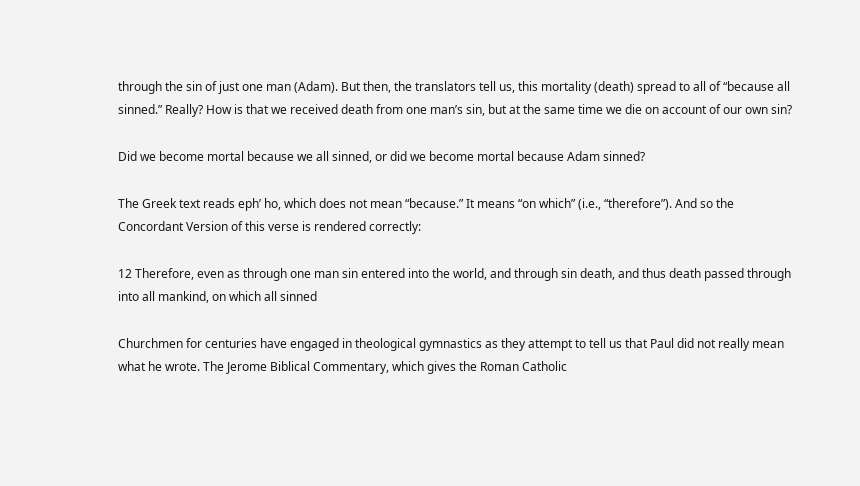through the sin of just one man (Adam). But then, the translators tell us, this mortality (death) spread to all of “because all sinned.” Really? How is that we received death from one man’s sin, but at the same time we die on account of our own sin?

Did we become mortal because we all sinned, or did we become mortal because Adam sinned?

The Greek text reads eph’ ho, which does not mean “because.” It means “on which” (i.e., “therefore”). And so the Concordant Version of this verse is rendered correctly:

12 Therefore, even as through one man sin entered into the world, and through sin death, and thus death passed through into all mankind, on which all sinned

Churchmen for centuries have engaged in theological gymnastics as they attempt to tell us that Paul did not really mean what he wrote. The Jerome Biblical Commentary, which gives the Roman Catholic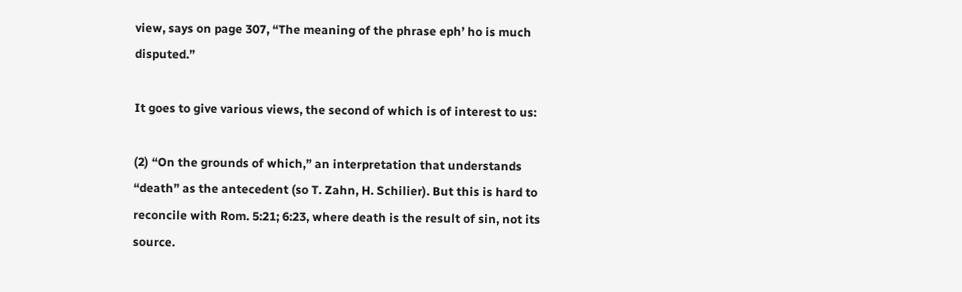view, says on page 307, “The meaning of the phrase eph’ ho is much disputed.”

It goes to give various views, the second of which is of interest to us:

(2) “On the grounds of which,” an interpretation that understands “death” as the antecedent (so T. Zahn, H. Schilier). But this is hard to reconcile with Rom. 5:21; 6:23, where death is the result of sin, not its source.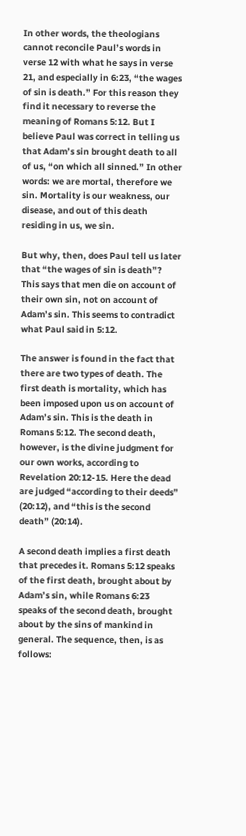In other words, the theologians cannot reconcile Paul’s words in verse 12 with what he says in verse 21, and especially in 6:23, “the wages of sin is death.” For this reason they find it necessary to reverse the meaning of Romans 5:12. But I believe Paul was correct in telling us that Adam’s sin brought death to all of us, “on which all sinned.” In other words: we are mortal, therefore we sin. Mortality is our weakness, our disease, and out of this death residing in us, we sin.

But why, then, does Paul tell us later that “the wages of sin is death”? This says that men die on account of their own sin, not on account of Adam’s sin. This seems to contradict what Paul said in 5:12.

The answer is found in the fact that there are two types of death. The first death is mortality, which has been imposed upon us on account of Adam’s sin. This is the death in Romans 5:12. The second death, however, is the divine judgment for our own works, according to Revelation 20:12-15. Here the dead are judged “according to their deeds” (20:12), and “this is the second death” (20:14).

A second death implies a first death that precedes it. Romans 5:12 speaks of the first death, brought about by Adam’s sin, while Romans 6:23 speaks of the second death, brought about by the sins of mankind in general. The sequence, then, is as follows: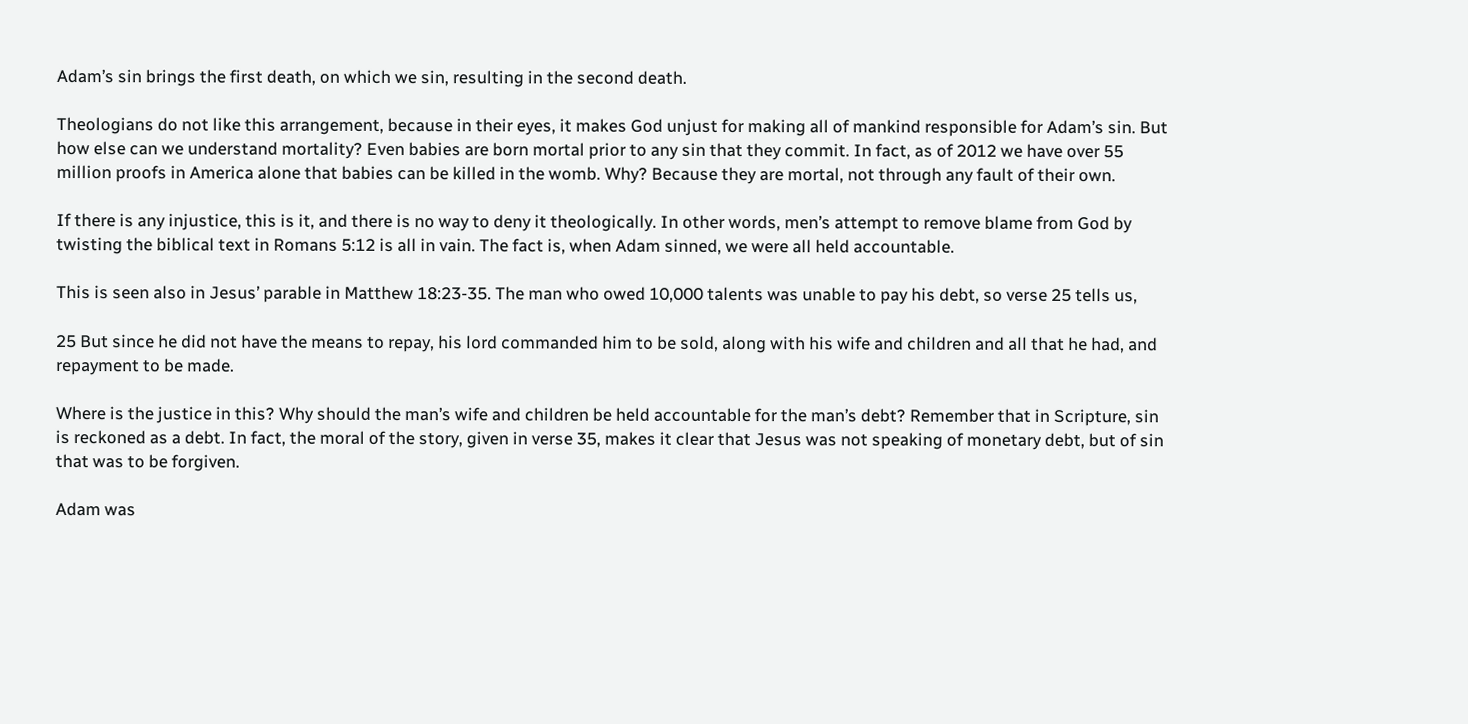Adam’s sin brings the first death, on which we sin, resulting in the second death.

Theologians do not like this arrangement, because in their eyes, it makes God unjust for making all of mankind responsible for Adam’s sin. But how else can we understand mortality? Even babies are born mortal prior to any sin that they commit. In fact, as of 2012 we have over 55 million proofs in America alone that babies can be killed in the womb. Why? Because they are mortal, not through any fault of their own.

If there is any injustice, this is it, and there is no way to deny it theologically. In other words, men’s attempt to remove blame from God by twisting the biblical text in Romans 5:12 is all in vain. The fact is, when Adam sinned, we were all held accountable.

This is seen also in Jesus’ parable in Matthew 18:23-35. The man who owed 10,000 talents was unable to pay his debt, so verse 25 tells us,

25 But since he did not have the means to repay, his lord commanded him to be sold, along with his wife and children and all that he had, and repayment to be made.

Where is the justice in this? Why should the man’s wife and children be held accountable for the man’s debt? Remember that in Scripture, sin is reckoned as a debt. In fact, the moral of the story, given in verse 35, makes it clear that Jesus was not speaking of monetary debt, but of sin that was to be forgiven.

Adam was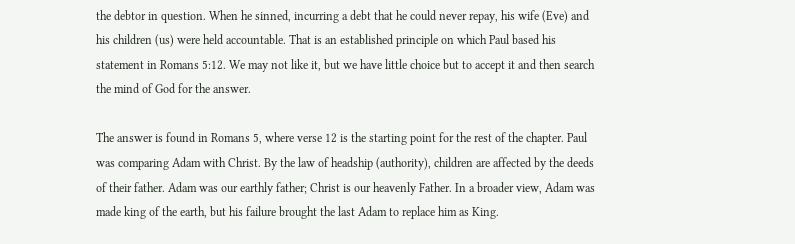the debtor in question. When he sinned, incurring a debt that he could never repay, his wife (Eve) and his children (us) were held accountable. That is an established principle on which Paul based his statement in Romans 5:12. We may not like it, but we have little choice but to accept it and then search the mind of God for the answer.

The answer is found in Romans 5, where verse 12 is the starting point for the rest of the chapter. Paul was comparing Adam with Christ. By the law of headship (authority), children are affected by the deeds of their father. Adam was our earthly father; Christ is our heavenly Father. In a broader view, Adam was made king of the earth, but his failure brought the last Adam to replace him as King.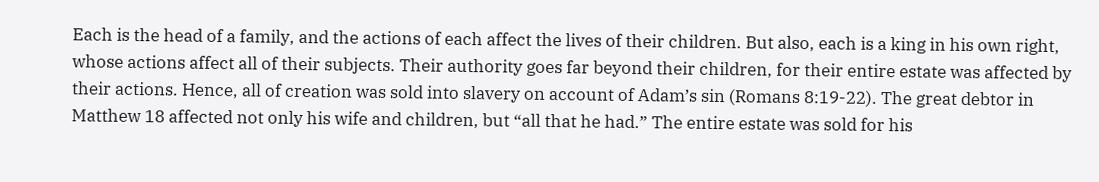Each is the head of a family, and the actions of each affect the lives of their children. But also, each is a king in his own right, whose actions affect all of their subjects. Their authority goes far beyond their children, for their entire estate was affected by their actions. Hence, all of creation was sold into slavery on account of Adam’s sin (Romans 8:19-22). The great debtor in Matthew 18 affected not only his wife and children, but “all that he had.” The entire estate was sold for his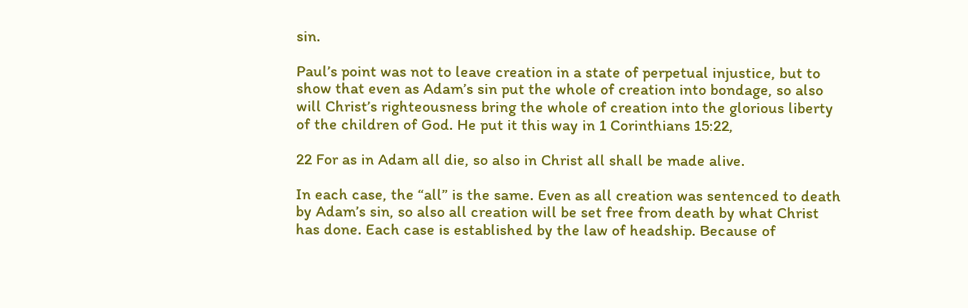sin.

Paul’s point was not to leave creation in a state of perpetual injustice, but to show that even as Adam’s sin put the whole of creation into bondage, so also will Christ’s righteousness bring the whole of creation into the glorious liberty of the children of God. He put it this way in 1 Corinthians 15:22,

22 For as in Adam all die, so also in Christ all shall be made alive.

In each case, the “all” is the same. Even as all creation was sentenced to death by Adam’s sin, so also all creation will be set free from death by what Christ has done. Each case is established by the law of headship. Because of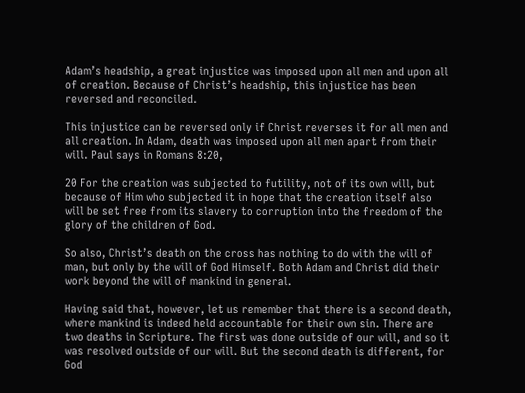Adam’s headship, a great injustice was imposed upon all men and upon all of creation. Because of Christ’s headship, this injustice has been reversed and reconciled.

This injustice can be reversed only if Christ reverses it for all men and all creation. In Adam, death was imposed upon all men apart from their will. Paul says in Romans 8:20,

20 For the creation was subjected to futility, not of its own will, but because of Him who subjected it in hope that the creation itself also will be set free from its slavery to corruption into the freedom of the glory of the children of God.

So also, Christ’s death on the cross has nothing to do with the will of man, but only by the will of God Himself. Both Adam and Christ did their work beyond the will of mankind in general.

Having said that, however, let us remember that there is a second death, where mankind is indeed held accountable for their own sin. There are two deaths in Scripture. The first was done outside of our will, and so it was resolved outside of our will. But the second death is different, for God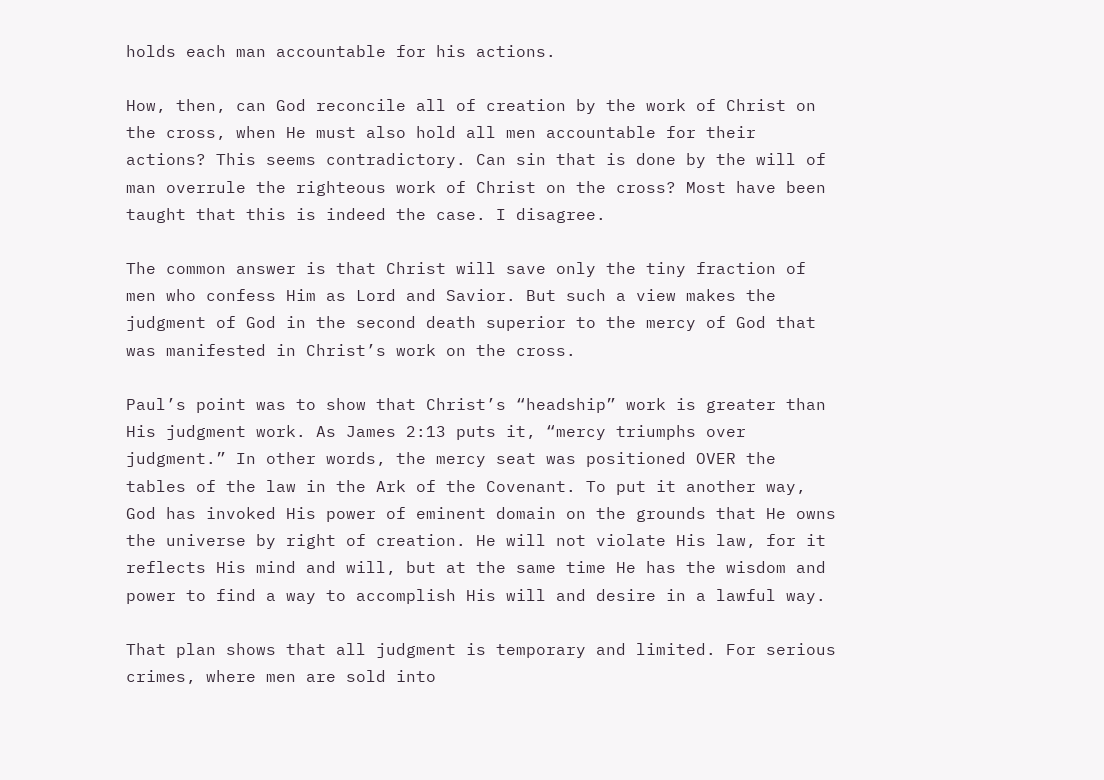holds each man accountable for his actions.

How, then, can God reconcile all of creation by the work of Christ on the cross, when He must also hold all men accountable for their actions? This seems contradictory. Can sin that is done by the will of man overrule the righteous work of Christ on the cross? Most have been taught that this is indeed the case. I disagree.

The common answer is that Christ will save only the tiny fraction of men who confess Him as Lord and Savior. But such a view makes the judgment of God in the second death superior to the mercy of God that was manifested in Christ’s work on the cross.

Paul’s point was to show that Christ’s “headship” work is greater than His judgment work. As James 2:13 puts it, “mercy triumphs over judgment.” In other words, the mercy seat was positioned OVER the tables of the law in the Ark of the Covenant. To put it another way, God has invoked His power of eminent domain on the grounds that He owns the universe by right of creation. He will not violate His law, for it reflects His mind and will, but at the same time He has the wisdom and power to find a way to accomplish His will and desire in a lawful way.

That plan shows that all judgment is temporary and limited. For serious crimes, where men are sold into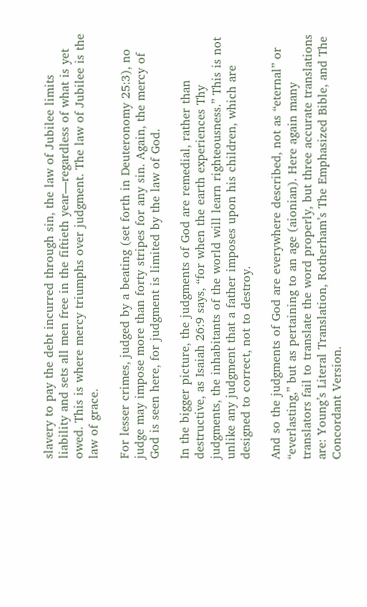slavery to pay the debt incurred through sin, the law of Jubilee limits liability and sets all men free in the fiftieth year—regardless of what is yet owed. This is where mercy triumphs over judgment. The law of Jubilee is the law of grace.

For lesser crimes, judged by a beating (set forth in Deuteronomy 25:3), no judge may impose more than forty stripes for any sin. Again, the mercy of God is seen here, for judgment is limited by the law of God.

In the bigger picture, the judgments of God are remedial, rather than destructive, as Isaiah 26:9 says, “for when the earth experiences Thy judgments, the inhabitants of the world will learn righteousness.” This is not unlike any judgment that a father imposes upon his children, which are designed to correct, not to destroy.

And so the judgments of God are everywhere described, not as “eternal” or “everlasting,” but as pertaining to an age (aionian). Here again many translators fail to translate the word properly, but three accurate translations are: Young’s Literal Translation, Rotherham’s The Emphasized Bible, and The Concordant Version.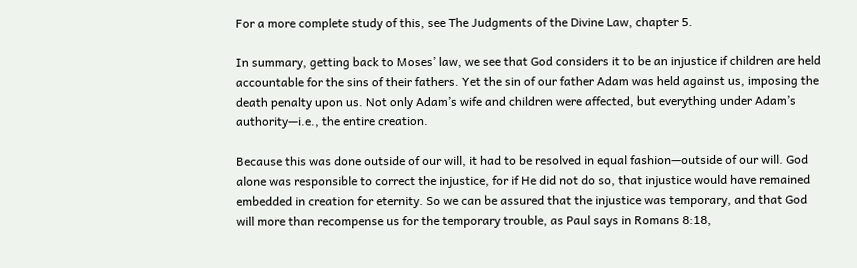For a more complete study of this, see The Judgments of the Divine Law, chapter 5.

In summary, getting back to Moses’ law, we see that God considers it to be an injustice if children are held accountable for the sins of their fathers. Yet the sin of our father Adam was held against us, imposing the death penalty upon us. Not only Adam’s wife and children were affected, but everything under Adam’s authority—i.e., the entire creation.

Because this was done outside of our will, it had to be resolved in equal fashion—outside of our will. God alone was responsible to correct the injustice, for if He did not do so, that injustice would have remained embedded in creation for eternity. So we can be assured that the injustice was temporary, and that God will more than recompense us for the temporary trouble, as Paul says in Romans 8:18,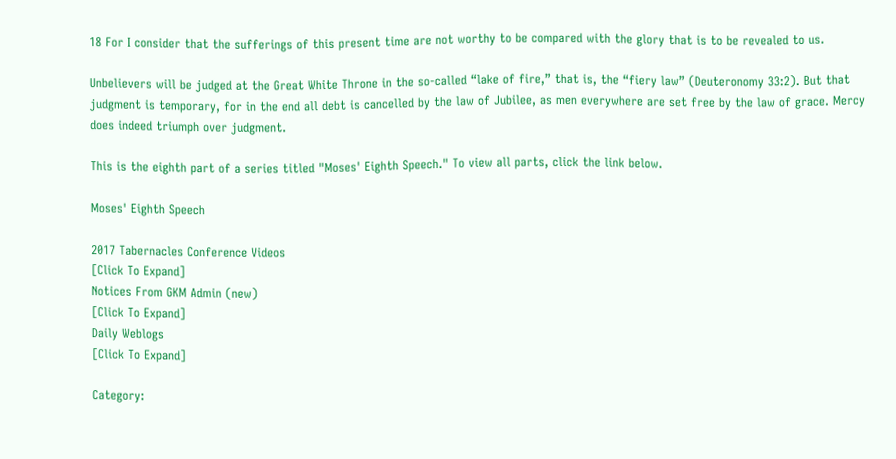18 For I consider that the sufferings of this present time are not worthy to be compared with the glory that is to be revealed to us.

Unbelievers will be judged at the Great White Throne in the so-called “lake of fire,” that is, the “fiery law” (Deuteronomy 33:2). But that judgment is temporary, for in the end all debt is cancelled by the law of Jubilee, as men everywhere are set free by the law of grace. Mercy does indeed triumph over judgment.

This is the eighth part of a series titled "Moses' Eighth Speech." To view all parts, click the link below.

Moses' Eighth Speech

2017 Tabernacles Conference Videos
[Click To Expand]
Notices From GKM Admin (new)
[Click To Expand]
Daily Weblogs
[Click To Expand]

Category: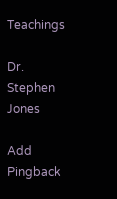Teachings

Dr. Stephen Jones

Add Pingback